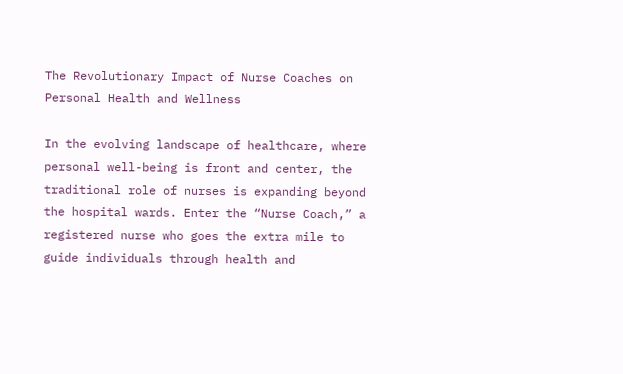The Revolutionary Impact of Nurse Coaches on Personal Health and Wellness

In the evolving landscape of healthcare, where personal well-being is front and center, the traditional role of nurses is expanding beyond the hospital wards. Enter the “Nurse Coach,” a registered nurse who goes the extra mile to guide individuals through health and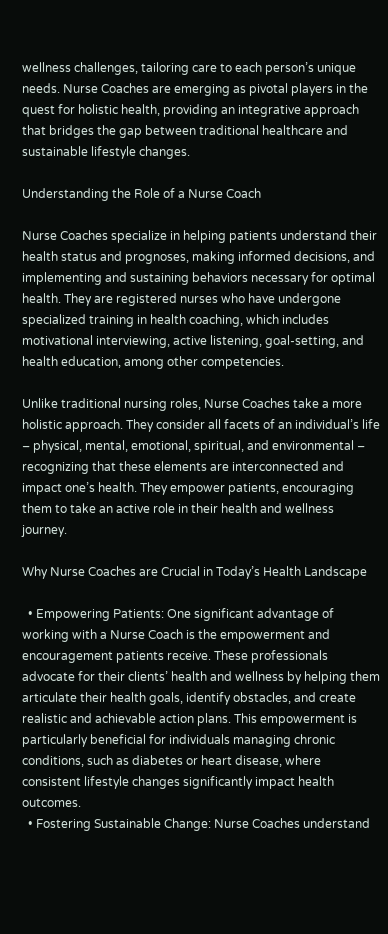wellness challenges, tailoring care to each person’s unique needs. Nurse Coaches are emerging as pivotal players in the quest for holistic health, providing an integrative approach that bridges the gap between traditional healthcare and sustainable lifestyle changes.

Understanding the Role of a Nurse Coach

Nurse Coaches specialize in helping patients understand their health status and prognoses, making informed decisions, and implementing and sustaining behaviors necessary for optimal health. They are registered nurses who have undergone specialized training in health coaching, which includes motivational interviewing, active listening, goal-setting, and health education, among other competencies.

Unlike traditional nursing roles, Nurse Coaches take a more holistic approach. They consider all facets of an individual’s life – physical, mental, emotional, spiritual, and environmental – recognizing that these elements are interconnected and impact one’s health. They empower patients, encouraging them to take an active role in their health and wellness journey.

Why Nurse Coaches are Crucial in Today’s Health Landscape

  • Empowering Patients: One significant advantage of working with a Nurse Coach is the empowerment and encouragement patients receive. These professionals advocate for their clients’ health and wellness by helping them articulate their health goals, identify obstacles, and create realistic and achievable action plans. This empowerment is particularly beneficial for individuals managing chronic conditions, such as diabetes or heart disease, where consistent lifestyle changes significantly impact health outcomes.
  • Fostering Sustainable Change: Nurse Coaches understand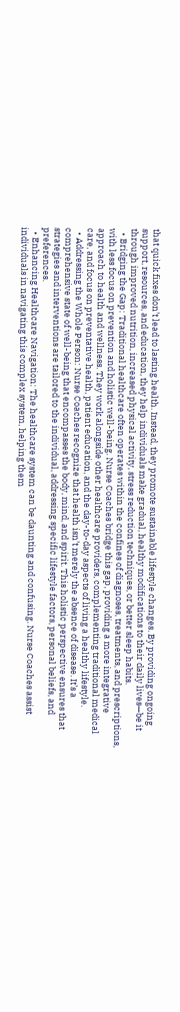that quick fixes don’t lead to lasting health. Instead, they promote sustainable lifestyle changes. By providing ongoing support, resources, and education, they help individuals make gradual, healthy modifications to their daily lives—be it through improved nutrition, increased physical activity, stress reduction techniques, or better sleep habits.
  • Bridging the Gap: Traditional healthcare often operates within the confines of diagnoses, treatments, and prescriptions, with less focus on prevention and holistic well-being. Nurse Coaches bridge this gap, providing a more integrative approach to health and wellness. They work alongside other healthcare providers, complementing traditional medical care, and focus on preventative health, patient education, and the day-to-day aspects of living a healthy lifestyle.
  • Addressing the Whole Person: Nurse Coaches recognize that health isn’t merely the absence of disease. It’s a comprehensive state of well-being that encompasses the body, mind, and spirit. This holistic perspective ensures that strategies and interventions are tailored to the individual, addressing specific lifestyle factors, personal beliefs, and preferences.
  • Enhancing Healthcare Navigation: The healthcare system can be daunting and confusing. Nurse Coaches assist individuals in navigating this complex system, helping them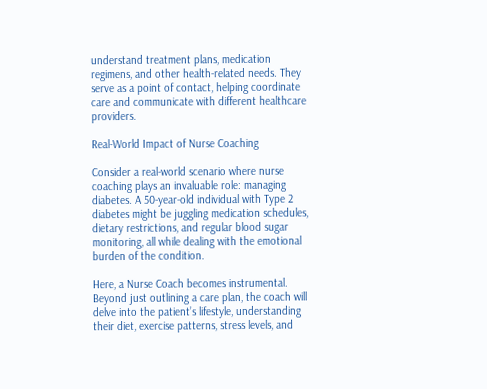understand treatment plans, medication regimens, and other health-related needs. They serve as a point of contact, helping coordinate care and communicate with different healthcare providers.

Real-World Impact of Nurse Coaching

Consider a real-world scenario where nurse coaching plays an invaluable role: managing diabetes. A 50-year-old individual with Type 2 diabetes might be juggling medication schedules, dietary restrictions, and regular blood sugar monitoring, all while dealing with the emotional burden of the condition.

Here, a Nurse Coach becomes instrumental. Beyond just outlining a care plan, the coach will delve into the patient’s lifestyle, understanding their diet, exercise patterns, stress levels, and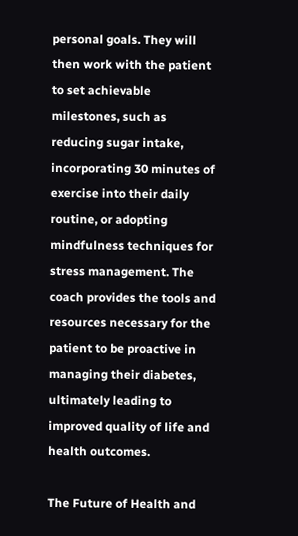personal goals. They will then work with the patient to set achievable milestones, such as reducing sugar intake, incorporating 30 minutes of exercise into their daily routine, or adopting mindfulness techniques for stress management. The coach provides the tools and resources necessary for the patient to be proactive in managing their diabetes, ultimately leading to improved quality of life and health outcomes.

The Future of Health and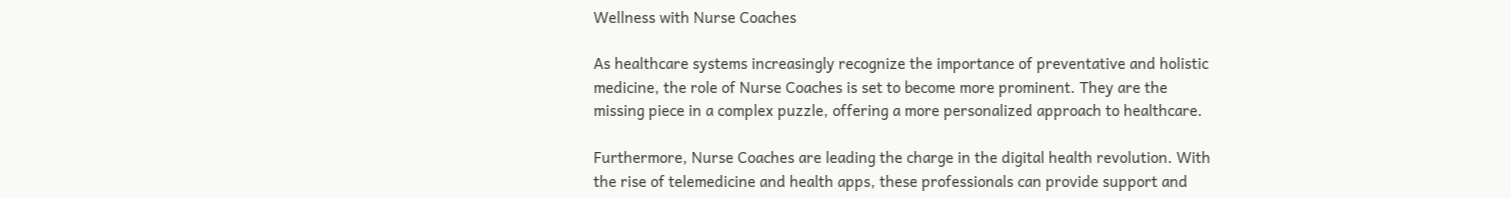Wellness with Nurse Coaches

As healthcare systems increasingly recognize the importance of preventative and holistic medicine, the role of Nurse Coaches is set to become more prominent. They are the missing piece in a complex puzzle, offering a more personalized approach to healthcare.

Furthermore, Nurse Coaches are leading the charge in the digital health revolution. With the rise of telemedicine and health apps, these professionals can provide support and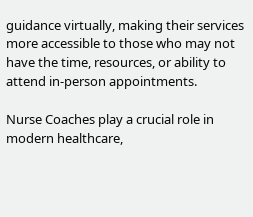guidance virtually, making their services more accessible to those who may not have the time, resources, or ability to attend in-person appointments.

Nurse Coaches play a crucial role in modern healthcare,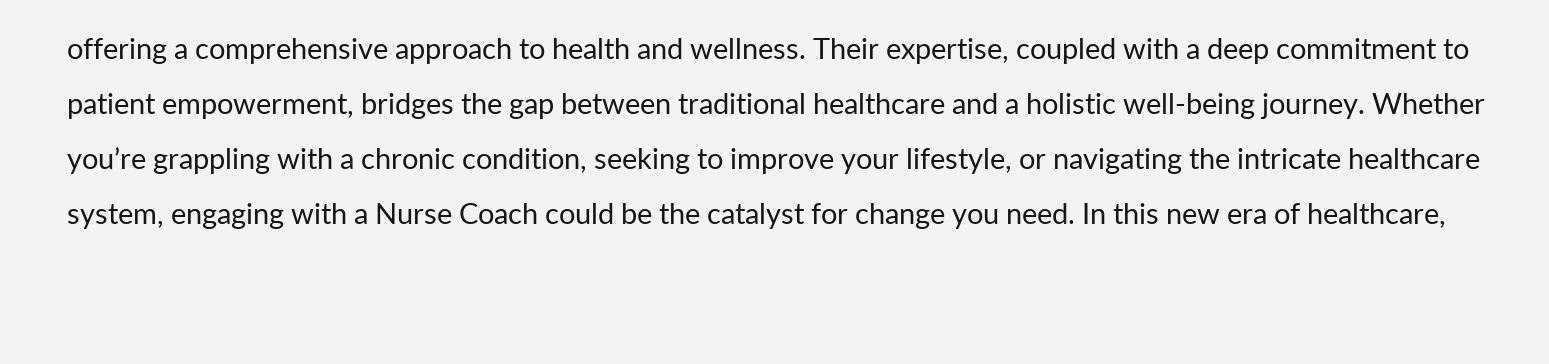offering a comprehensive approach to health and wellness. Their expertise, coupled with a deep commitment to patient empowerment, bridges the gap between traditional healthcare and a holistic well-being journey. Whether you’re grappling with a chronic condition, seeking to improve your lifestyle, or navigating the intricate healthcare system, engaging with a Nurse Coach could be the catalyst for change you need. In this new era of healthcare,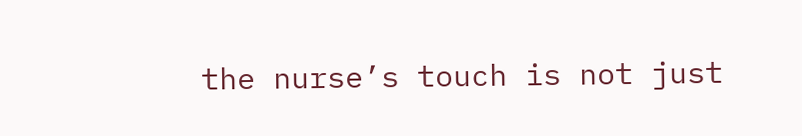the nurse’s touch is not just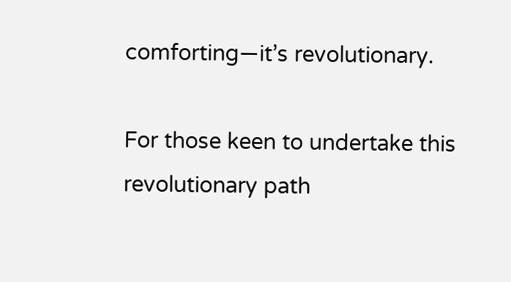comforting—it’s revolutionary.

For those keen to undertake this revolutionary path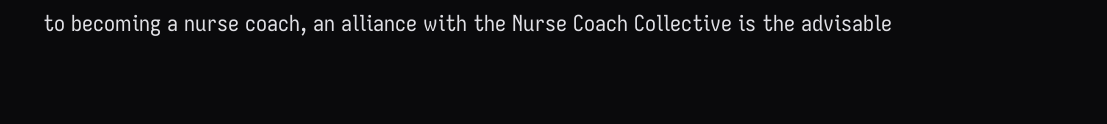to becoming a nurse coach, an alliance with the Nurse Coach Collective is the advisable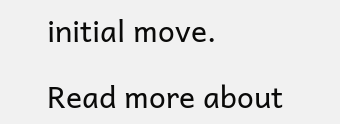initial move.

Read more about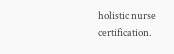holistic nurse certification.